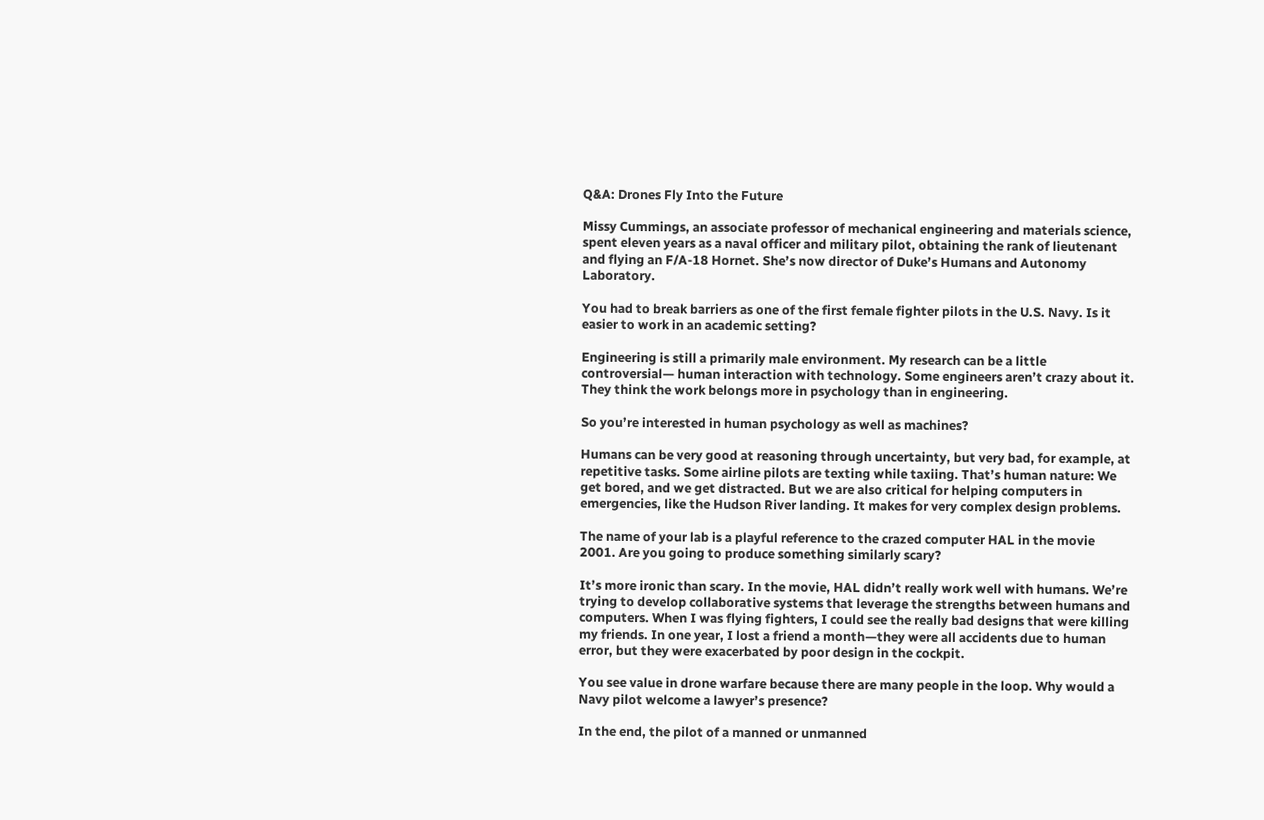Q&A: Drones Fly Into the Future

Missy Cummings, an associate professor of mechanical engineering and materials science, spent eleven years as a naval officer and military pilot, obtaining the rank of lieutenant and flying an F/A-18 Hornet. She’s now director of Duke’s Humans and Autonomy Laboratory.

You had to break barriers as one of the first female fighter pilots in the U.S. Navy. Is it easier to work in an academic setting?

Engineering is still a primarily male environment. My research can be a little controversial— human interaction with technology. Some engineers aren’t crazy about it. They think the work belongs more in psychology than in engineering.

So you’re interested in human psychology as well as machines?

Humans can be very good at reasoning through uncertainty, but very bad, for example, at repetitive tasks. Some airline pilots are texting while taxiing. That’s human nature: We get bored, and we get distracted. But we are also critical for helping computers in emergencies, like the Hudson River landing. It makes for very complex design problems.

The name of your lab is a playful reference to the crazed computer HAL in the movie 2001. Are you going to produce something similarly scary?

It’s more ironic than scary. In the movie, HAL didn’t really work well with humans. We’re trying to develop collaborative systems that leverage the strengths between humans and computers. When I was flying fighters, I could see the really bad designs that were killing my friends. In one year, I lost a friend a month—they were all accidents due to human error, but they were exacerbated by poor design in the cockpit.

You see value in drone warfare because there are many people in the loop. Why would a Navy pilot welcome a lawyer’s presence?

In the end, the pilot of a manned or unmanned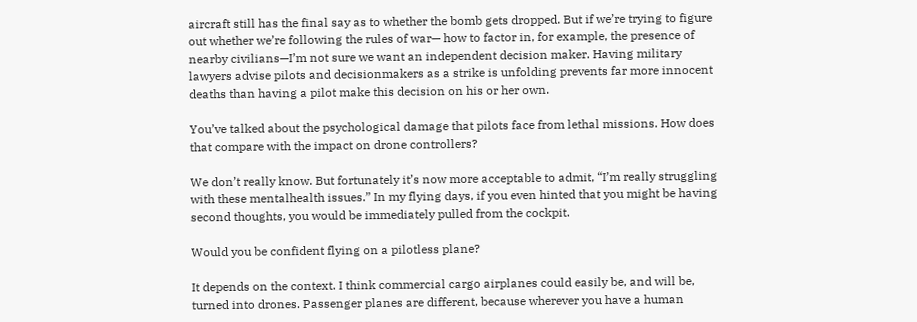aircraft still has the final say as to whether the bomb gets dropped. But if we’re trying to figure out whether we’re following the rules of war— how to factor in, for example, the presence of nearby civilians—I’m not sure we want an independent decision maker. Having military lawyers advise pilots and decisionmakers as a strike is unfolding prevents far more innocent deaths than having a pilot make this decision on his or her own.

You’ve talked about the psychological damage that pilots face from lethal missions. How does that compare with the impact on drone controllers?

We don’t really know. But fortunately it’s now more acceptable to admit, “I’m really struggling with these mentalhealth issues.” In my flying days, if you even hinted that you might be having second thoughts, you would be immediately pulled from the cockpit.

Would you be confident flying on a pilotless plane?

It depends on the context. I think commercial cargo airplanes could easily be, and will be, turned into drones. Passenger planes are different, because wherever you have a human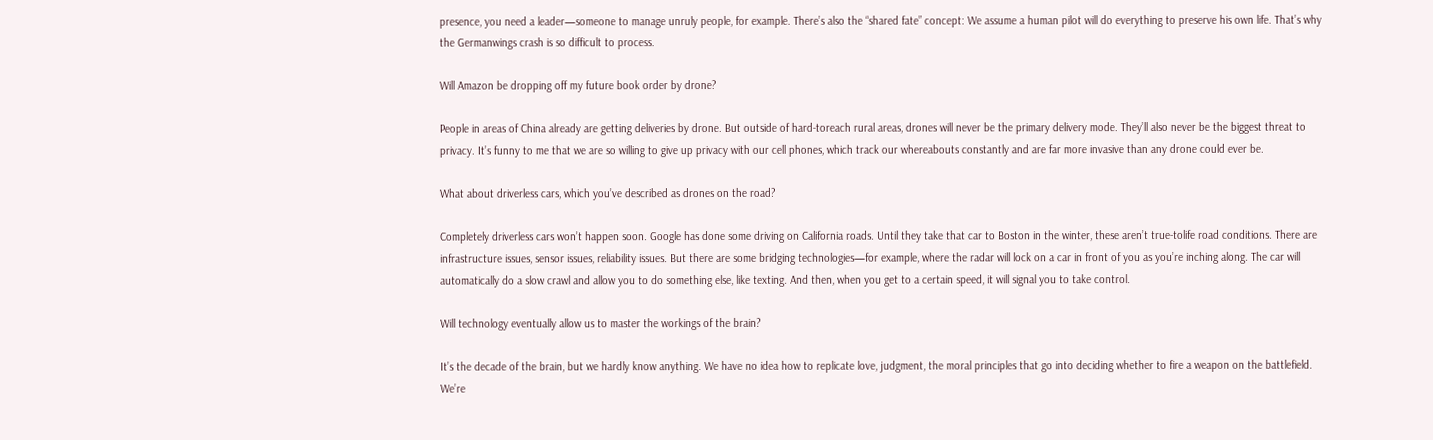presence, you need a leader—someone to manage unruly people, for example. There’s also the “shared fate” concept: We assume a human pilot will do everything to preserve his own life. That’s why the Germanwings crash is so difficult to process.

Will Amazon be dropping off my future book order by drone?

People in areas of China already are getting deliveries by drone. But outside of hard-toreach rural areas, drones will never be the primary delivery mode. They’ll also never be the biggest threat to privacy. It’s funny to me that we are so willing to give up privacy with our cell phones, which track our whereabouts constantly and are far more invasive than any drone could ever be.

What about driverless cars, which you’ve described as drones on the road?

Completely driverless cars won’t happen soon. Google has done some driving on California roads. Until they take that car to Boston in the winter, these aren’t true-tolife road conditions. There are infrastructure issues, sensor issues, reliability issues. But there are some bridging technologies—for example, where the radar will lock on a car in front of you as you’re inching along. The car will automatically do a slow crawl and allow you to do something else, like texting. And then, when you get to a certain speed, it will signal you to take control.

Will technology eventually allow us to master the workings of the brain?

It’s the decade of the brain, but we hardly know anything. We have no idea how to replicate love, judgment, the moral principles that go into deciding whether to fire a weapon on the battlefield. We’re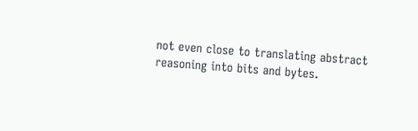not even close to translating abstract reasoning into bits and bytes.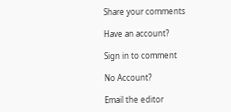Share your comments

Have an account?

Sign in to comment

No Account?

Email the editor